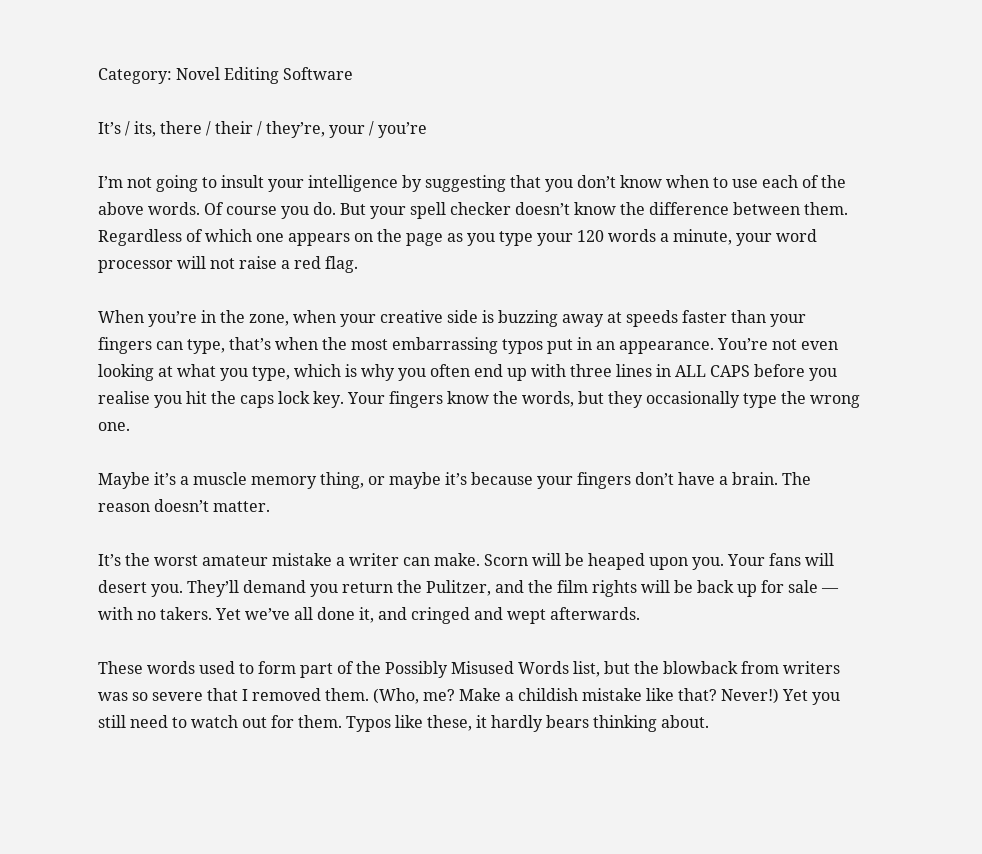Category: Novel Editing Software

It’s / its, there / their / they’re, your / you’re

I’m not going to insult your intelligence by suggesting that you don’t know when to use each of the above words. Of course you do. But your spell checker doesn’t know the difference between them. Regardless of which one appears on the page as you type your 120 words a minute, your word processor will not raise a red flag.

When you’re in the zone, when your creative side is buzzing away at speeds faster than your fingers can type, that’s when the most embarrassing typos put in an appearance. You’re not even looking at what you type, which is why you often end up with three lines in ALL CAPS before you realise you hit the caps lock key. Your fingers know the words, but they occasionally type the wrong one.

Maybe it’s a muscle memory thing, or maybe it’s because your fingers don’t have a brain. The reason doesn’t matter.

It’s the worst amateur mistake a writer can make. Scorn will be heaped upon you. Your fans will desert you. They’ll demand you return the Pulitzer, and the film rights will be back up for sale — with no takers. Yet we’ve all done it, and cringed and wept afterwards.

These words used to form part of the Possibly Misused Words list, but the blowback from writers was so severe that I removed them. (Who, me? Make a childish mistake like that? Never!) Yet you still need to watch out for them. Typos like these, it hardly bears thinking about.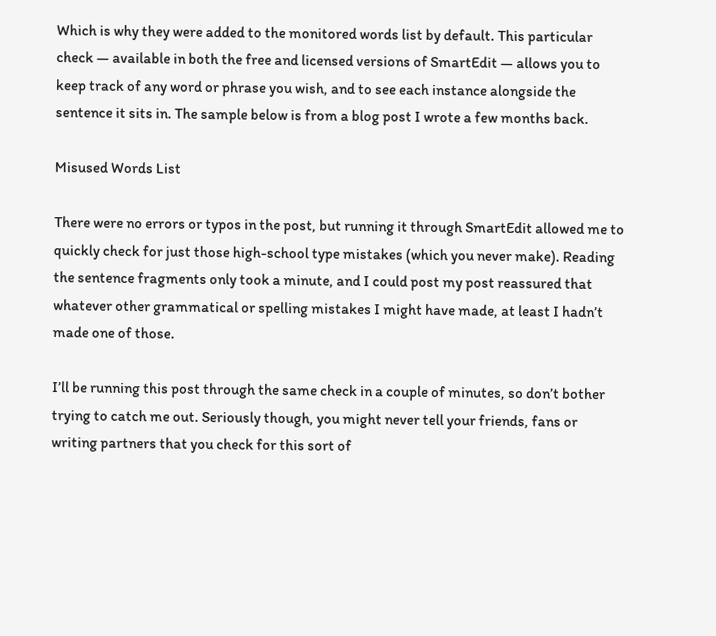Which is why they were added to the monitored words list by default. This particular check — available in both the free and licensed versions of SmartEdit — allows you to keep track of any word or phrase you wish, and to see each instance alongside the sentence it sits in. The sample below is from a blog post I wrote a few months back.

Misused Words List

There were no errors or typos in the post, but running it through SmartEdit allowed me to quickly check for just those high-school type mistakes (which you never make). Reading the sentence fragments only took a minute, and I could post my post reassured that whatever other grammatical or spelling mistakes I might have made, at least I hadn’t made one of those.

I’ll be running this post through the same check in a couple of minutes, so don’t bother trying to catch me out. Seriously though, you might never tell your friends, fans or writing partners that you check for this sort of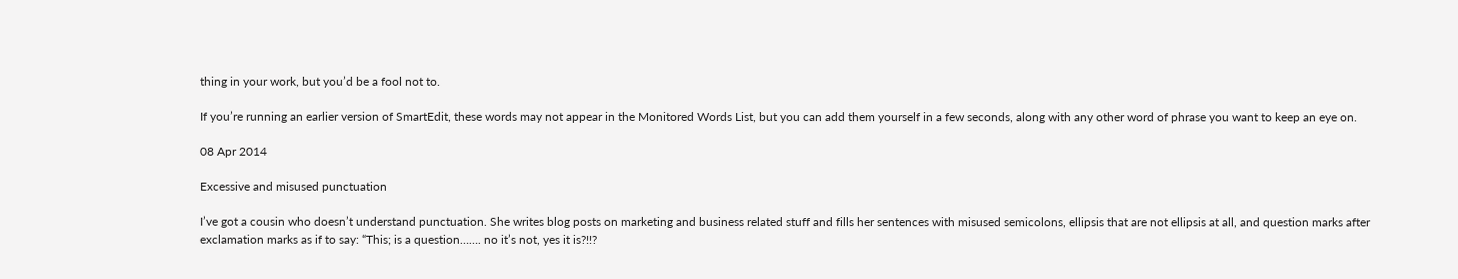thing in your work, but you’d be a fool not to.

If you’re running an earlier version of SmartEdit, these words may not appear in the Monitored Words List, but you can add them yourself in a few seconds, along with any other word of phrase you want to keep an eye on.

08 Apr 2014

Excessive and misused punctuation

I’ve got a cousin who doesn’t understand punctuation. She writes blog posts on marketing and business related stuff and fills her sentences with misused semicolons, ellipsis that are not ellipsis at all, and question marks after exclamation marks as if to say: “This; is a question……. no it’s not, yes it is?!!?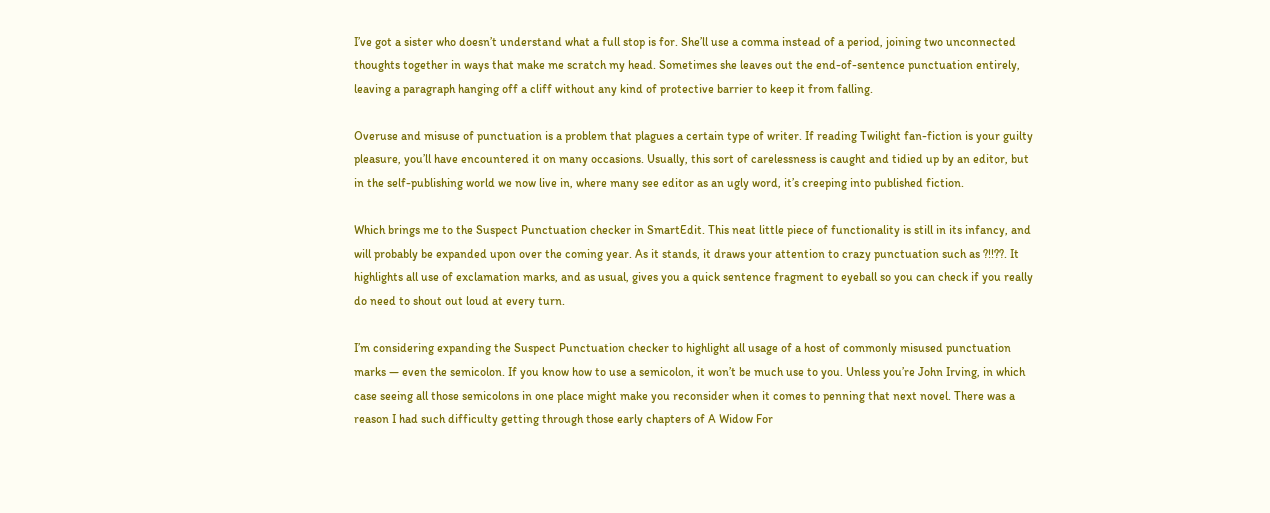I’ve got a sister who doesn’t understand what a full stop is for. She’ll use a comma instead of a period, joining two unconnected thoughts together in ways that make me scratch my head. Sometimes she leaves out the end-of-sentence punctuation entirely, leaving a paragraph hanging off a cliff without any kind of protective barrier to keep it from falling.

Overuse and misuse of punctuation is a problem that plagues a certain type of writer. If reading Twilight fan-fiction is your guilty pleasure, you’ll have encountered it on many occasions. Usually, this sort of carelessness is caught and tidied up by an editor, but in the self-publishing world we now live in, where many see editor as an ugly word, it’s creeping into published fiction.

Which brings me to the Suspect Punctuation checker in SmartEdit. This neat little piece of functionality is still in its infancy, and will probably be expanded upon over the coming year. As it stands, it draws your attention to crazy punctuation such as ?!!??. It highlights all use of exclamation marks, and as usual, gives you a quick sentence fragment to eyeball so you can check if you really do need to shout out loud at every turn.

I’m considering expanding the Suspect Punctuation checker to highlight all usage of a host of commonly misused punctuation marks — even the semicolon. If you know how to use a semicolon, it won’t be much use to you. Unless you’re John Irving, in which case seeing all those semicolons in one place might make you reconsider when it comes to penning that next novel. There was a reason I had such difficulty getting through those early chapters of A Widow For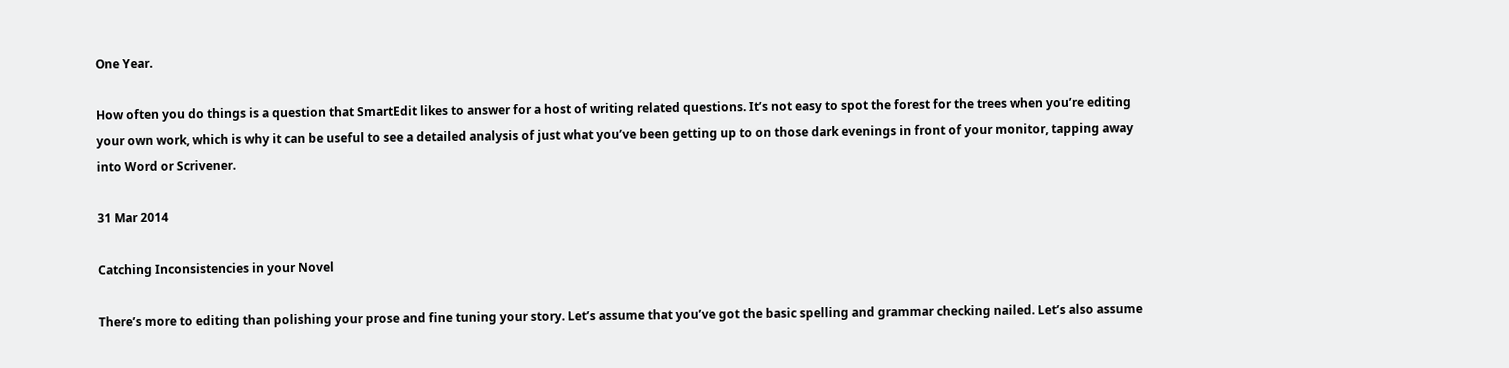One Year.

How often you do things is a question that SmartEdit likes to answer for a host of writing related questions. It’s not easy to spot the forest for the trees when you’re editing your own work, which is why it can be useful to see a detailed analysis of just what you’ve been getting up to on those dark evenings in front of your monitor, tapping away into Word or Scrivener.

31 Mar 2014

Catching Inconsistencies in your Novel

There’s more to editing than polishing your prose and fine tuning your story. Let’s assume that you’ve got the basic spelling and grammar checking nailed. Let’s also assume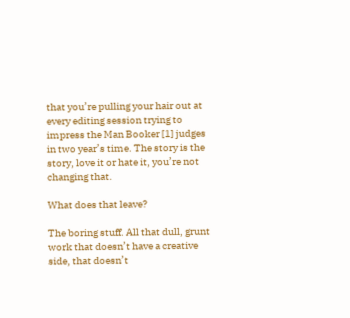that you’re pulling your hair out at every editing session trying to impress the Man Booker [1] judges in two year’s time. The story is the story, love it or hate it, you’re not changing that.

What does that leave?

The boring stuff. All that dull, grunt work that doesn’t have a creative side, that doesn’t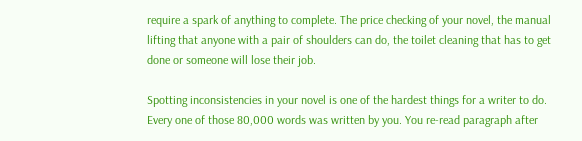require a spark of anything to complete. The price checking of your novel, the manual lifting that anyone with a pair of shoulders can do, the toilet cleaning that has to get done or someone will lose their job.

Spotting inconsistencies in your novel is one of the hardest things for a writer to do. Every one of those 80,000 words was written by you. You re-read paragraph after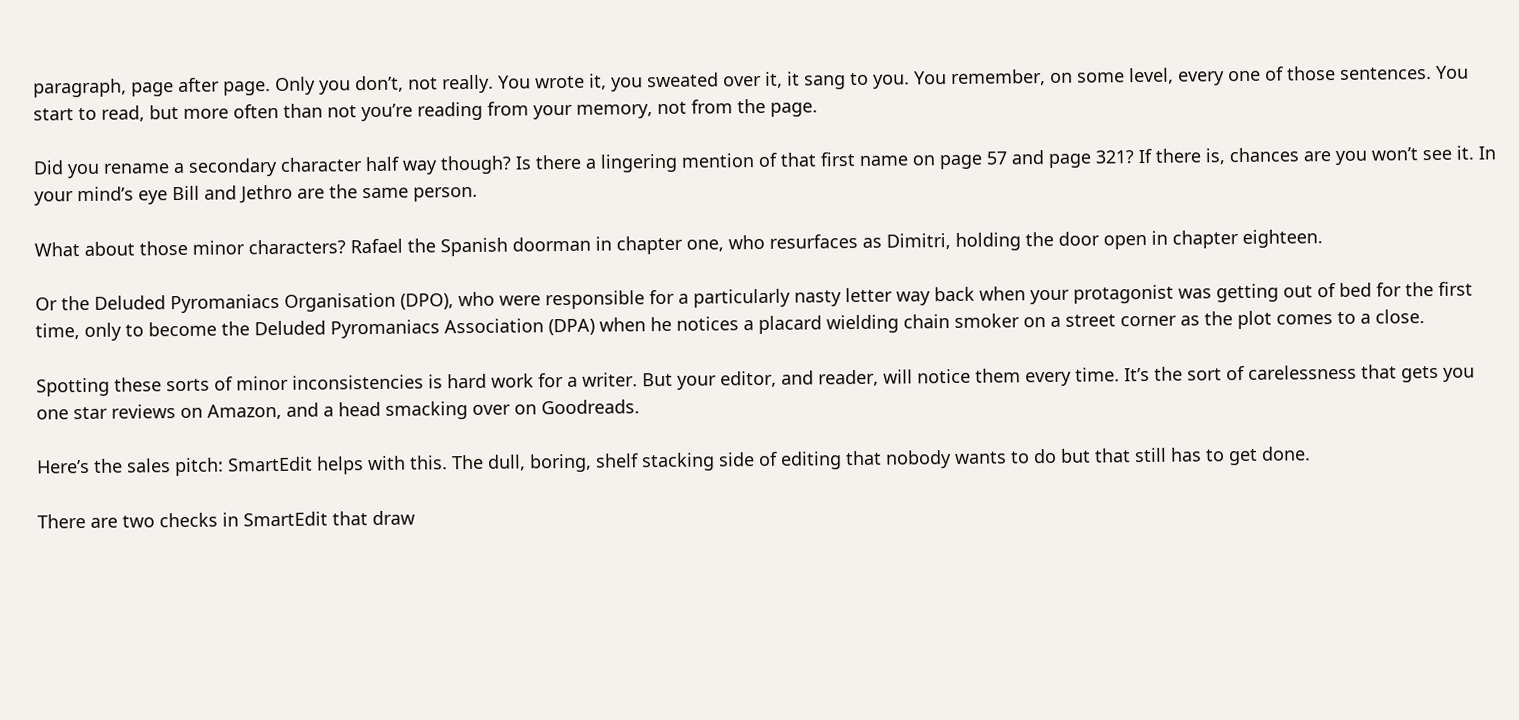paragraph, page after page. Only you don’t, not really. You wrote it, you sweated over it, it sang to you. You remember, on some level, every one of those sentences. You start to read, but more often than not you’re reading from your memory, not from the page.

Did you rename a secondary character half way though? Is there a lingering mention of that first name on page 57 and page 321? If there is, chances are you won’t see it. In your mind’s eye Bill and Jethro are the same person.

What about those minor characters? Rafael the Spanish doorman in chapter one, who resurfaces as Dimitri, holding the door open in chapter eighteen.

Or the Deluded Pyromaniacs Organisation (DPO), who were responsible for a particularly nasty letter way back when your protagonist was getting out of bed for the first time, only to become the Deluded Pyromaniacs Association (DPA) when he notices a placard wielding chain smoker on a street corner as the plot comes to a close.

Spotting these sorts of minor inconsistencies is hard work for a writer. But your editor, and reader, will notice them every time. It’s the sort of carelessness that gets you one star reviews on Amazon, and a head smacking over on Goodreads.

Here’s the sales pitch: SmartEdit helps with this. The dull, boring, shelf stacking side of editing that nobody wants to do but that still has to get done.

There are two checks in SmartEdit that draw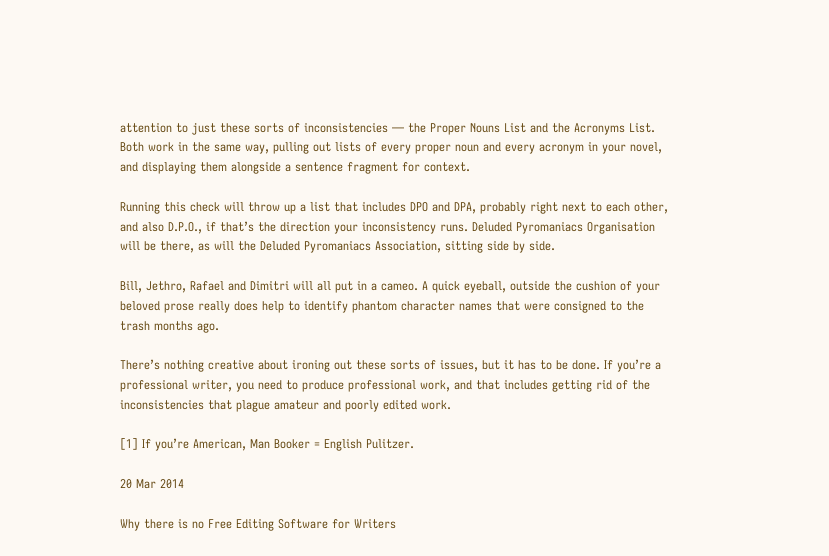attention to just these sorts of inconsistencies — the Proper Nouns List and the Acronyms List. Both work in the same way, pulling out lists of every proper noun and every acronym in your novel, and displaying them alongside a sentence fragment for context.

Running this check will throw up a list that includes DPO and DPA, probably right next to each other, and also D.P.O., if that’s the direction your inconsistency runs. Deluded Pyromaniacs Organisation will be there, as will the Deluded Pyromaniacs Association, sitting side by side.

Bill, Jethro, Rafael and Dimitri will all put in a cameo. A quick eyeball, outside the cushion of your beloved prose really does help to identify phantom character names that were consigned to the trash months ago.

There’s nothing creative about ironing out these sorts of issues, but it has to be done. If you’re a professional writer, you need to produce professional work, and that includes getting rid of the inconsistencies that plague amateur and poorly edited work.

[1] If you’re American, Man Booker = English Pulitzer.

20 Mar 2014

Why there is no Free Editing Software for Writers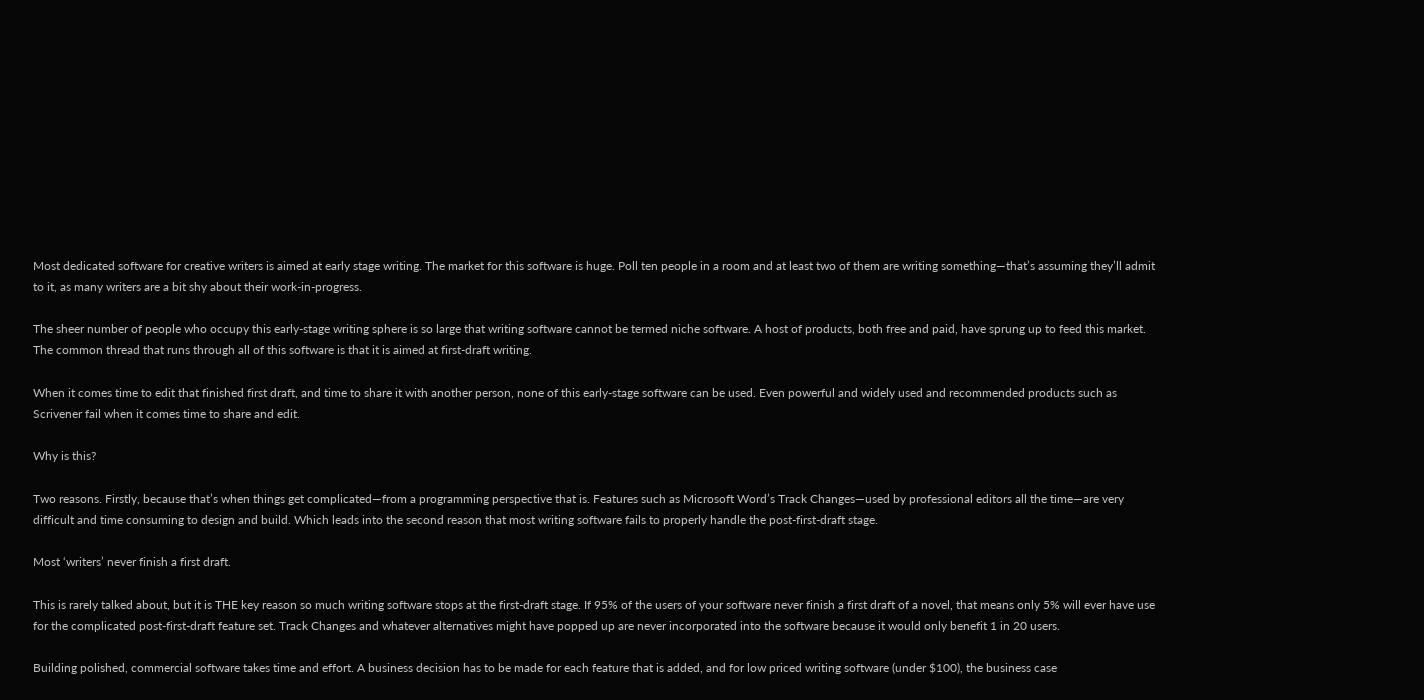Most dedicated software for creative writers is aimed at early stage writing. The market for this software is huge. Poll ten people in a room and at least two of them are writing something—that’s assuming they’ll admit to it, as many writers are a bit shy about their work-in-progress.

The sheer number of people who occupy this early-stage writing sphere is so large that writing software cannot be termed niche software. A host of products, both free and paid, have sprung up to feed this market. The common thread that runs through all of this software is that it is aimed at first-draft writing.

When it comes time to edit that finished first draft, and time to share it with another person, none of this early-stage software can be used. Even powerful and widely used and recommended products such as Scrivener fail when it comes time to share and edit.

Why is this?

Two reasons. Firstly, because that’s when things get complicated—from a programming perspective that is. Features such as Microsoft Word’s Track Changes—used by professional editors all the time—are very difficult and time consuming to design and build. Which leads into the second reason that most writing software fails to properly handle the post-first-draft stage.

Most ‘writers’ never finish a first draft.

This is rarely talked about, but it is THE key reason so much writing software stops at the first-draft stage. If 95% of the users of your software never finish a first draft of a novel, that means only 5% will ever have use for the complicated post-first-draft feature set. Track Changes and whatever alternatives might have popped up are never incorporated into the software because it would only benefit 1 in 20 users.

Building polished, commercial software takes time and effort. A business decision has to be made for each feature that is added, and for low priced writing software (under $100), the business case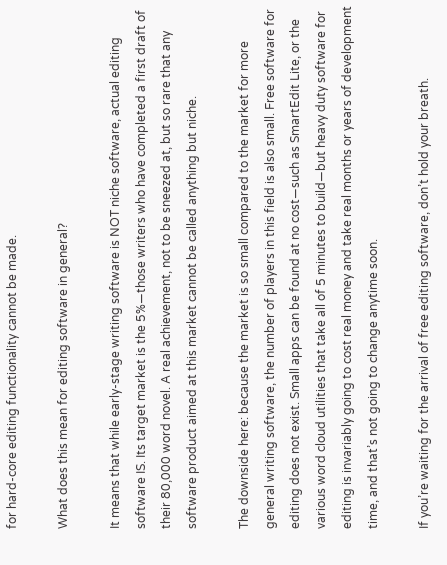for hard-core editing functionality cannot be made.

What does this mean for editing software in general?

It means that while early-stage writing software is NOT niche software, actual editing software IS. Its target market is the 5%—those writers who have completed a first draft of their 80,000 word novel. A real achievement, not to be sneezed at, but so rare that any software product aimed at this market cannot be called anything but niche.

The downside here: because the market is so small compared to the market for more general writing software, the number of players in this field is also small. Free software for editing does not exist. Small apps can be found at no cost—such as SmartEdit Lite, or the various word cloud utilities that take all of 5 minutes to build—but heavy duty software for editing is invariably going to cost real money and take real months or years of development time, and that’s not going to change anytime soon.

If you’re waiting for the arrival of free editing software, don’t hold your breath.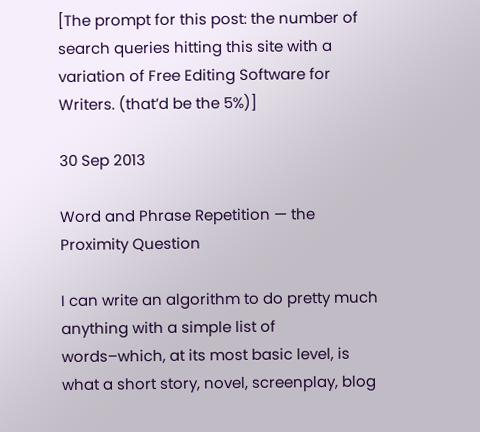[The prompt for this post: the number of search queries hitting this site with a variation of Free Editing Software for Writers. (that’d be the 5%)]

30 Sep 2013

Word and Phrase Repetition — the Proximity Question

I can write an algorithm to do pretty much anything with a simple list of words–which, at its most basic level, is what a short story, novel, screenplay, blog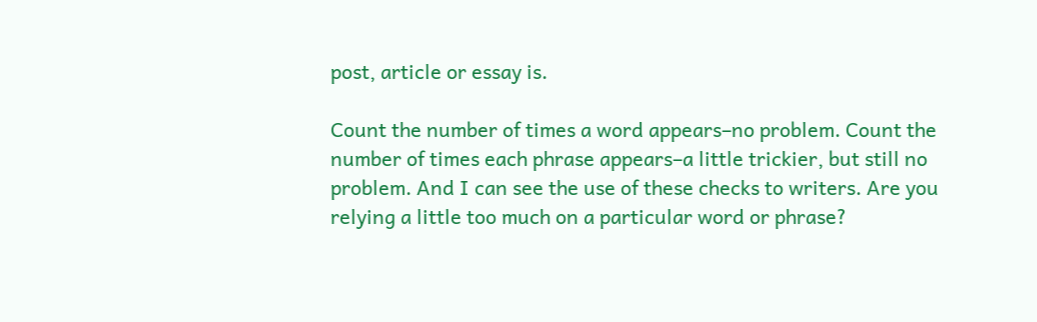post, article or essay is.

Count the number of times a word appears–no problem. Count the number of times each phrase appears–a little trickier, but still no problem. And I can see the use of these checks to writers. Are you relying a little too much on a particular word or phrase?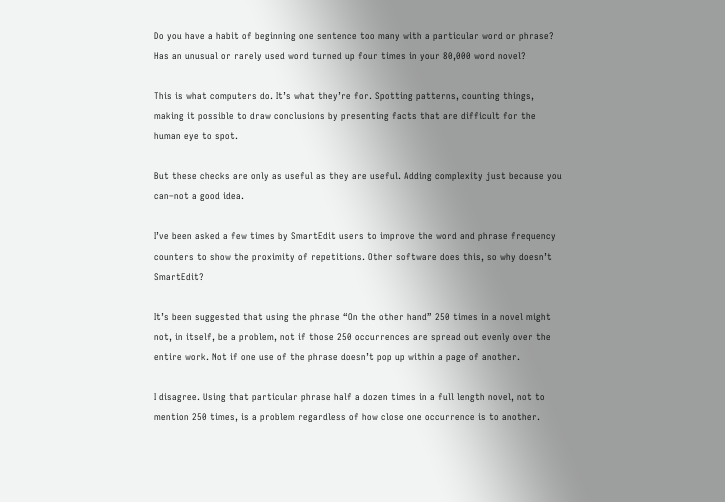Do you have a habit of beginning one sentence too many with a particular word or phrase? Has an unusual or rarely used word turned up four times in your 80,000 word novel?

This is what computers do. It’s what they’re for. Spotting patterns, counting things, making it possible to draw conclusions by presenting facts that are difficult for the human eye to spot.

But these checks are only as useful as they are useful. Adding complexity just because you can–not a good idea.

I’ve been asked a few times by SmartEdit users to improve the word and phrase frequency counters to show the proximity of repetitions. Other software does this, so why doesn’t SmartEdit?

It’s been suggested that using the phrase “On the other hand” 250 times in a novel might not, in itself, be a problem, not if those 250 occurrences are spread out evenly over the entire work. Not if one use of the phrase doesn’t pop up within a page of another.

I disagree. Using that particular phrase half a dozen times in a full length novel, not to mention 250 times, is a problem regardless of how close one occurrence is to another.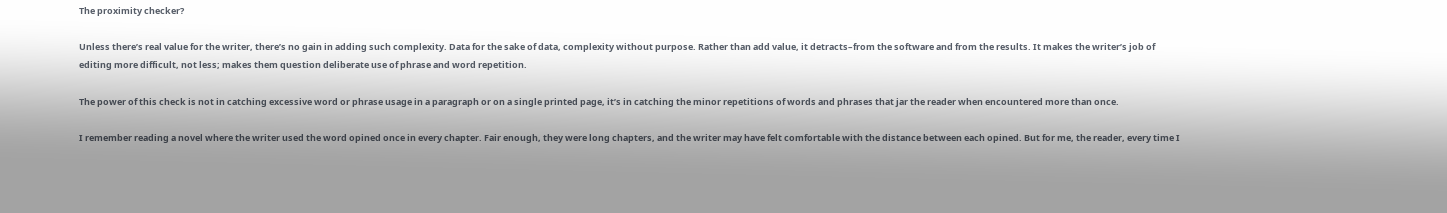The proximity checker?

Unless there’s real value for the writer, there’s no gain in adding such complexity. Data for the sake of data, complexity without purpose. Rather than add value, it detracts–from the software and from the results. It makes the writer’s job of editing more difficult, not less; makes them question deliberate use of phrase and word repetition.

The power of this check is not in catching excessive word or phrase usage in a paragraph or on a single printed page, it’s in catching the minor repetitions of words and phrases that jar the reader when encountered more than once.

I remember reading a novel where the writer used the word opined once in every chapter. Fair enough, they were long chapters, and the writer may have felt comfortable with the distance between each opined. But for me, the reader, every time I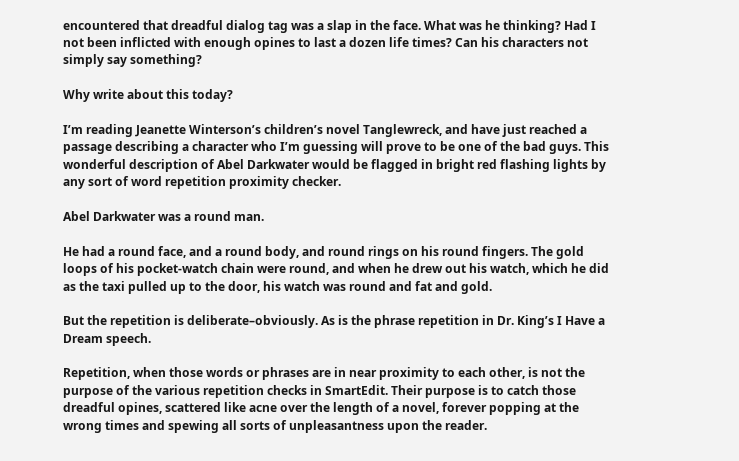encountered that dreadful dialog tag was a slap in the face. What was he thinking? Had I not been inflicted with enough opines to last a dozen life times? Can his characters not simply say something?

Why write about this today?

I’m reading Jeanette Winterson’s children’s novel Tanglewreck, and have just reached a passage describing a character who I’m guessing will prove to be one of the bad guys. This wonderful description of Abel Darkwater would be flagged in bright red flashing lights by any sort of word repetition proximity checker.

Abel Darkwater was a round man.

He had a round face, and a round body, and round rings on his round fingers. The gold loops of his pocket-watch chain were round, and when he drew out his watch, which he did as the taxi pulled up to the door, his watch was round and fat and gold.

But the repetition is deliberate–obviously. As is the phrase repetition in Dr. King’s I Have a Dream speech.

Repetition, when those words or phrases are in near proximity to each other, is not the purpose of the various repetition checks in SmartEdit. Their purpose is to catch those dreadful opines, scattered like acne over the length of a novel, forever popping at the wrong times and spewing all sorts of unpleasantness upon the reader.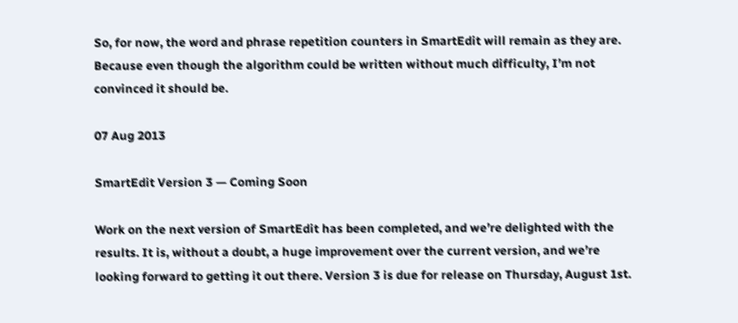So, for now, the word and phrase repetition counters in SmartEdit will remain as they are. Because even though the algorithm could be written without much difficulty, I’m not convinced it should be.

07 Aug 2013

SmartEdit Version 3 — Coming Soon

Work on the next version of SmartEdit has been completed, and we’re delighted with the results. It is, without a doubt, a huge improvement over the current version, and we’re looking forward to getting it out there. Version 3 is due for release on Thursday, August 1st.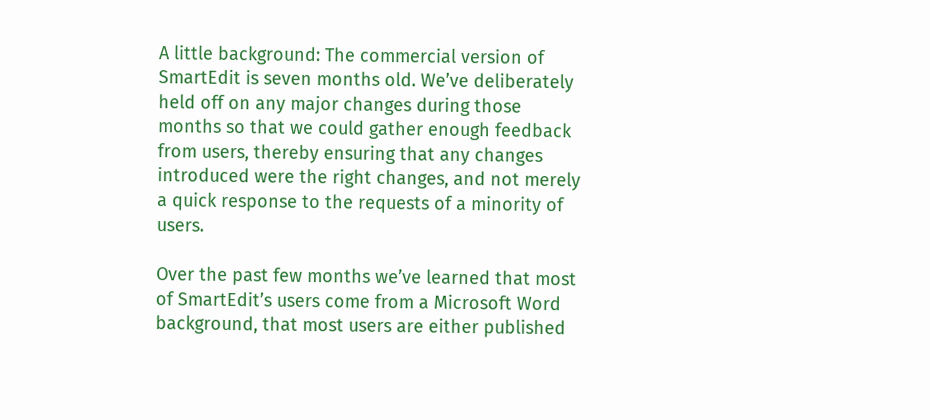A little background: The commercial version of SmartEdit is seven months old. We’ve deliberately held off on any major changes during those months so that we could gather enough feedback from users, thereby ensuring that any changes introduced were the right changes, and not merely a quick response to the requests of a minority of users.

Over the past few months we’ve learned that most of SmartEdit’s users come from a Microsoft Word background, that most users are either published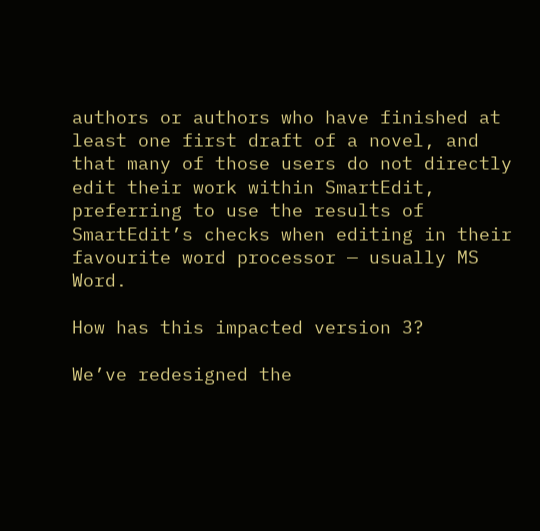authors or authors who have finished at least one first draft of a novel, and that many of those users do not directly edit their work within SmartEdit, preferring to use the results of SmartEdit’s checks when editing in their favourite word processor — usually MS Word.

How has this impacted version 3?

We’ve redesigned the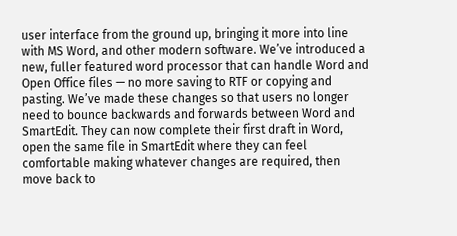user interface from the ground up, bringing it more into line with MS Word, and other modern software. We’ve introduced a new, fuller featured word processor that can handle Word and Open Office files — no more saving to RTF or copying and pasting. We’ve made these changes so that users no longer need to bounce backwards and forwards between Word and SmartEdit. They can now complete their first draft in Word, open the same file in SmartEdit where they can feel comfortable making whatever changes are required, then move back to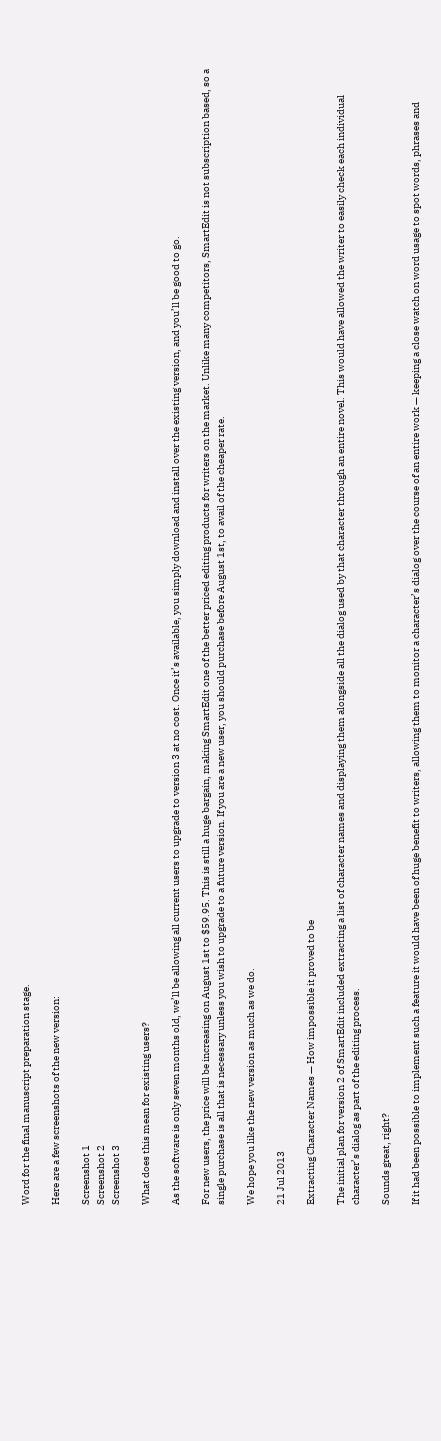Word for the final manuscript preparation stage.

Here are a few screenshots of the new version:

Screenshot 1
Screenshot 2
Screenshot 3

What does this mean for existing users?

As the software is only seven months old, we’ll be allowing all current users to upgrade to version 3 at no cost. Once it’s available, you simply download and install over the existing version, and you’ll be good to go.

For new users, the price will be increasing on August 1st to $59.95. This is still a huge bargain, making SmartEdit one of the better priced editing products for writers on the market. Unlike many competitors, SmartEdit is not subscription based, so a single purchase is all that is necessary unless you wish to upgrade to a future version. If you are a new user, you should purchase before August 1st, to avail of the cheaper rate.

We hope you like the new version as much as we do.

21 Jul 2013

Extracting Character Names — How impossible it proved to be

The initial plan for version 2 of SmartEdit included extracting a list of character names and displaying them alongside all the dialog used by that character through an entire novel. This would have allowed the writer to easily check each individual character’s dialog as part of the editing process.

Sounds great, right?

If it had been possible to implement such a feature it would have been of huge benefit to writers, allowing them to monitor a character’s dialog over the course of an entire work — keeping a close watch on word usage to spot words, phrases and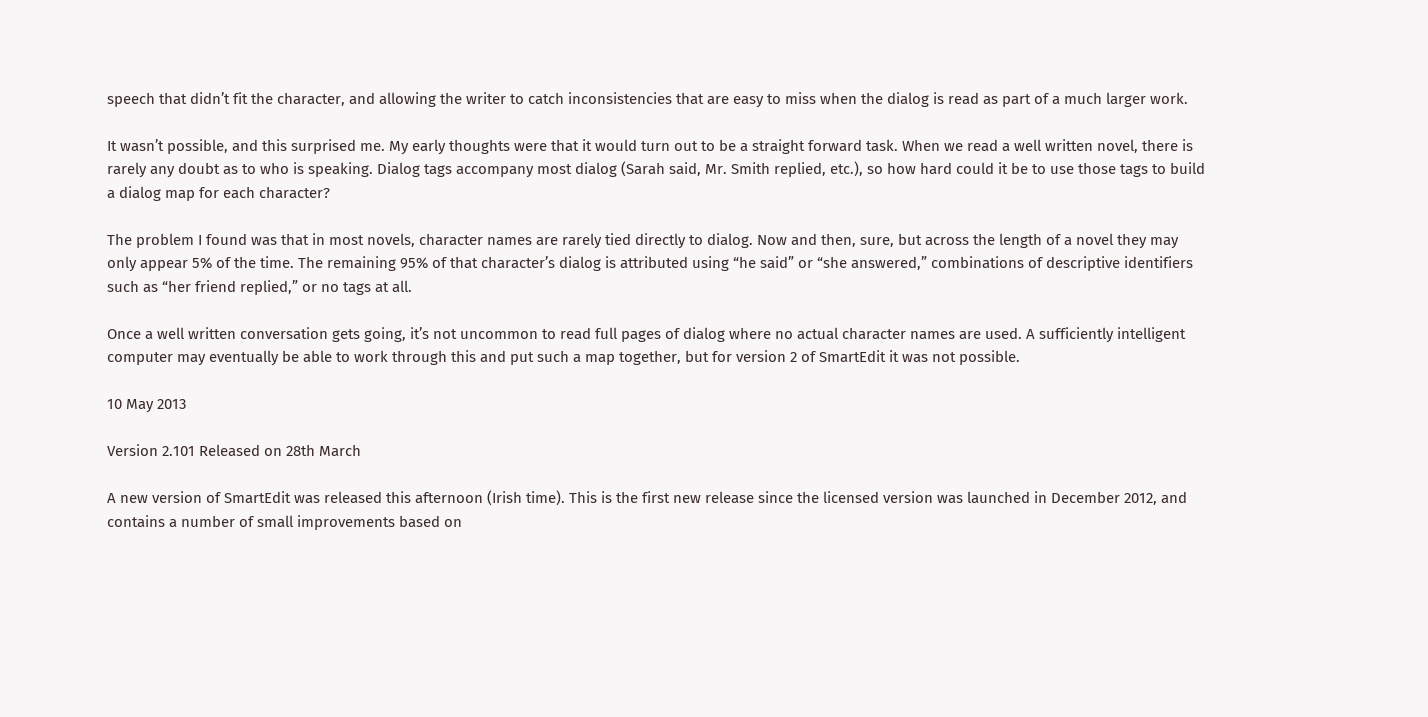speech that didn’t fit the character, and allowing the writer to catch inconsistencies that are easy to miss when the dialog is read as part of a much larger work.

It wasn’t possible, and this surprised me. My early thoughts were that it would turn out to be a straight forward task. When we read a well written novel, there is rarely any doubt as to who is speaking. Dialog tags accompany most dialog (Sarah said, Mr. Smith replied, etc.), so how hard could it be to use those tags to build a dialog map for each character?

The problem I found was that in most novels, character names are rarely tied directly to dialog. Now and then, sure, but across the length of a novel they may only appear 5% of the time. The remaining 95% of that character’s dialog is attributed using “he said” or “she answered,” combinations of descriptive identifiers such as “her friend replied,” or no tags at all.

Once a well written conversation gets going, it’s not uncommon to read full pages of dialog where no actual character names are used. A sufficiently intelligent computer may eventually be able to work through this and put such a map together, but for version 2 of SmartEdit it was not possible.

10 May 2013

Version 2.101 Released on 28th March

A new version of SmartEdit was released this afternoon (Irish time). This is the first new release since the licensed version was launched in December 2012, and contains a number of small improvements based on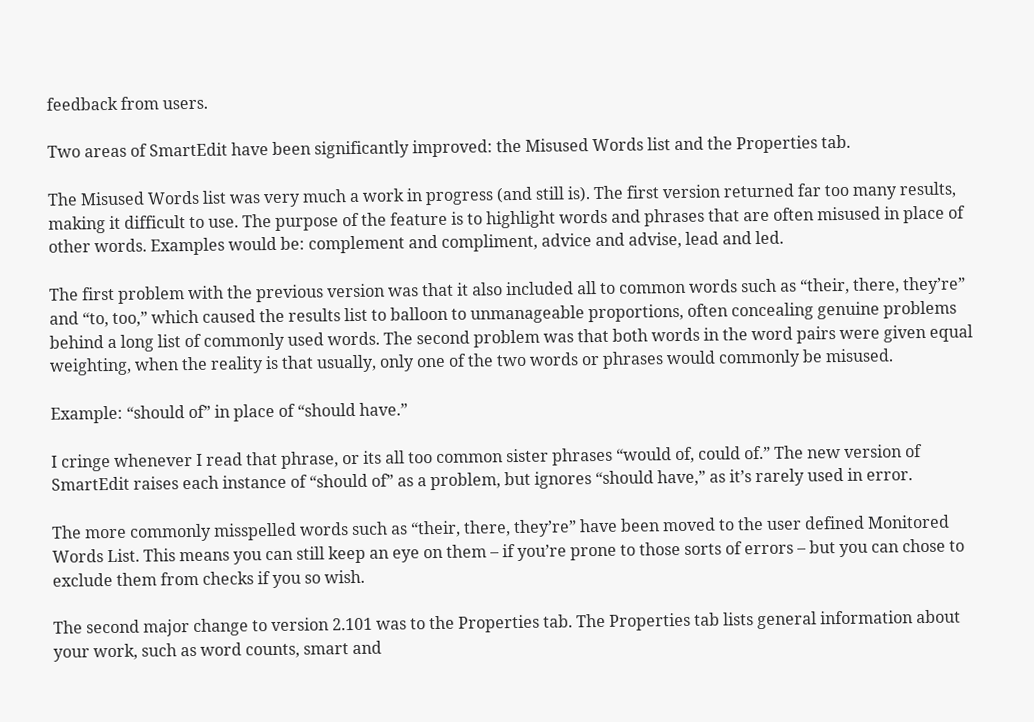feedback from users.

Two areas of SmartEdit have been significantly improved: the Misused Words list and the Properties tab.

The Misused Words list was very much a work in progress (and still is). The first version returned far too many results, making it difficult to use. The purpose of the feature is to highlight words and phrases that are often misused in place of other words. Examples would be: complement and compliment, advice and advise, lead and led.

The first problem with the previous version was that it also included all to common words such as “their, there, they’re” and “to, too,” which caused the results list to balloon to unmanageable proportions, often concealing genuine problems behind a long list of commonly used words. The second problem was that both words in the word pairs were given equal weighting, when the reality is that usually, only one of the two words or phrases would commonly be misused.

Example: “should of” in place of “should have.”

I cringe whenever I read that phrase, or its all too common sister phrases “would of, could of.” The new version of SmartEdit raises each instance of “should of” as a problem, but ignores “should have,” as it’s rarely used in error.

The more commonly misspelled words such as “their, there, they’re” have been moved to the user defined Monitored Words List. This means you can still keep an eye on them – if you’re prone to those sorts of errors – but you can chose to exclude them from checks if you so wish.

The second major change to version 2.101 was to the Properties tab. The Properties tab lists general information about your work, such as word counts, smart and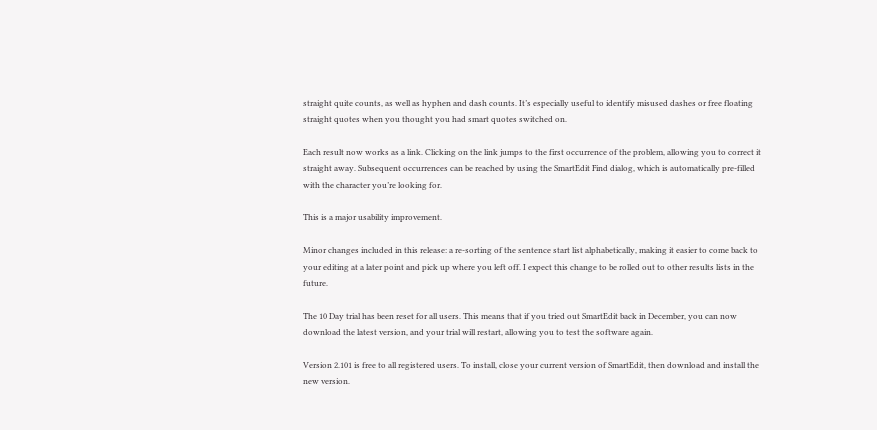straight quite counts, as well as hyphen and dash counts. It’s especially useful to identify misused dashes or free floating straight quotes when you thought you had smart quotes switched on.

Each result now works as a link. Clicking on the link jumps to the first occurrence of the problem, allowing you to correct it straight away. Subsequent occurrences can be reached by using the SmartEdit Find dialog, which is automatically pre-filled with the character you’re looking for.

This is a major usability improvement.

Minor changes included in this release: a re-sorting of the sentence start list alphabetically, making it easier to come back to your editing at a later point and pick up where you left off. I expect this change to be rolled out to other results lists in the future.

The 10 Day trial has been reset for all users. This means that if you tried out SmartEdit back in December, you can now download the latest version, and your trial will restart, allowing you to test the software again.

Version 2.101 is free to all registered users. To install, close your current version of SmartEdit, then download and install the new version.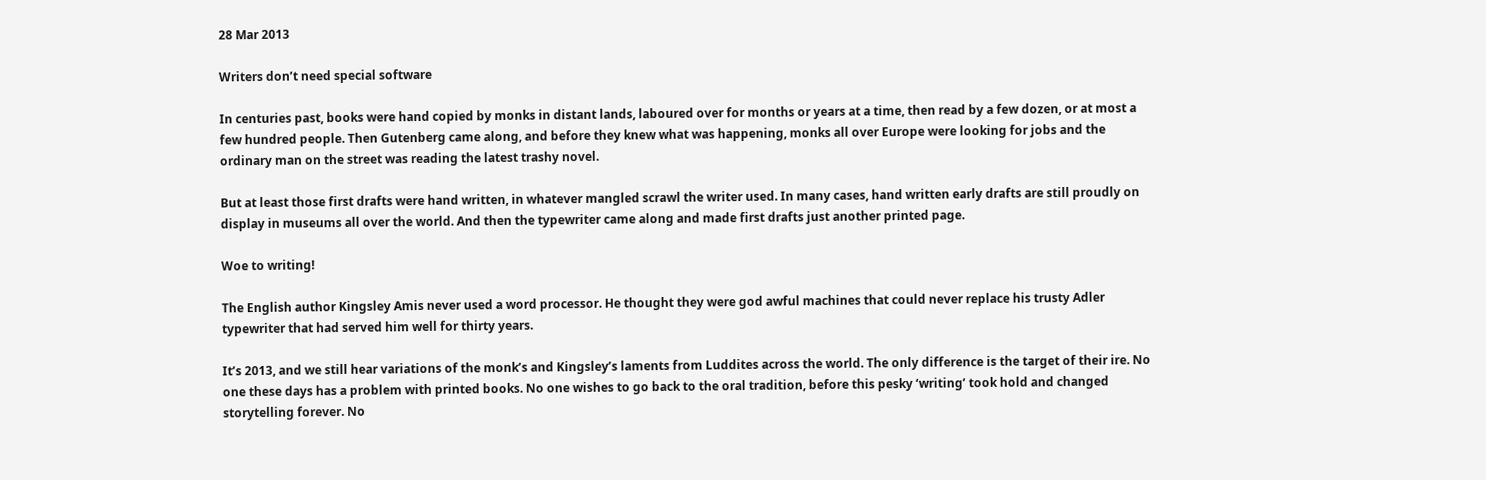28 Mar 2013

Writers don’t need special software

In centuries past, books were hand copied by monks in distant lands, laboured over for months or years at a time, then read by a few dozen, or at most a few hundred people. Then Gutenberg came along, and before they knew what was happening, monks all over Europe were looking for jobs and the ordinary man on the street was reading the latest trashy novel.

But at least those first drafts were hand written, in whatever mangled scrawl the writer used. In many cases, hand written early drafts are still proudly on display in museums all over the world. And then the typewriter came along and made first drafts just another printed page.

Woe to writing!

The English author Kingsley Amis never used a word processor. He thought they were god awful machines that could never replace his trusty Adler typewriter that had served him well for thirty years.

It’s 2013, and we still hear variations of the monk’s and Kingsley’s laments from Luddites across the world. The only difference is the target of their ire. No one these days has a problem with printed books. No one wishes to go back to the oral tradition, before this pesky ‘writing’ took hold and changed storytelling forever. No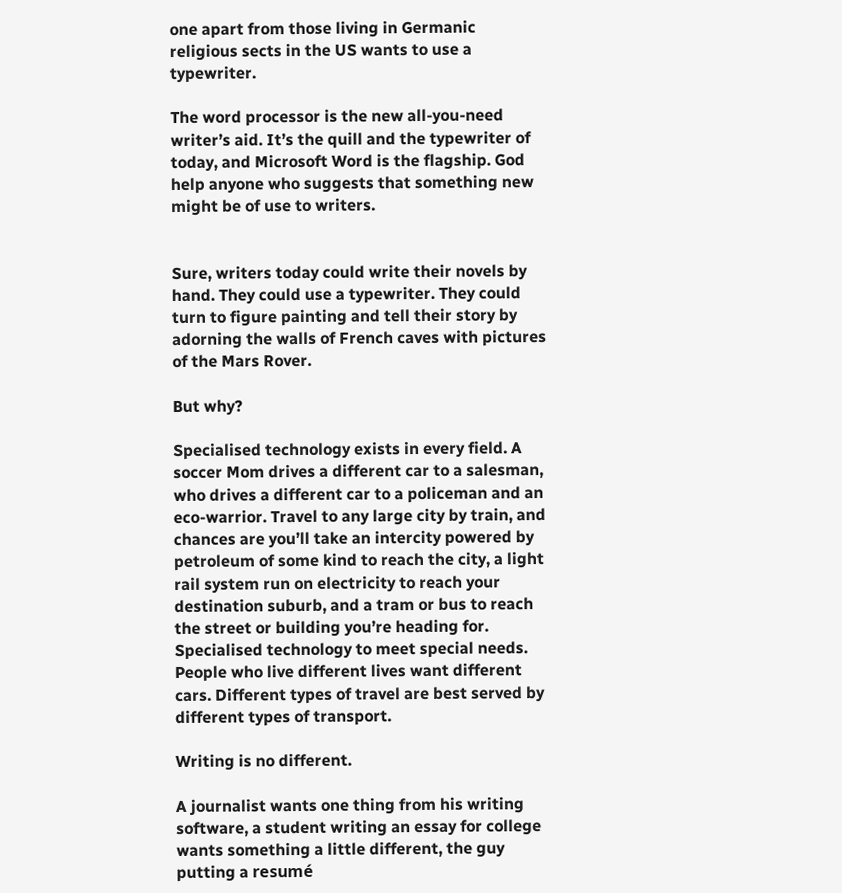one apart from those living in Germanic religious sects in the US wants to use a typewriter.

The word processor is the new all-you-need writer’s aid. It’s the quill and the typewriter of today, and Microsoft Word is the flagship. God help anyone who suggests that something new might be of use to writers.


Sure, writers today could write their novels by hand. They could use a typewriter. They could turn to figure painting and tell their story by adorning the walls of French caves with pictures of the Mars Rover.

But why?

Specialised technology exists in every field. A soccer Mom drives a different car to a salesman, who drives a different car to a policeman and an eco-warrior. Travel to any large city by train, and chances are you’ll take an intercity powered by petroleum of some kind to reach the city, a light rail system run on electricity to reach your destination suburb, and a tram or bus to reach the street or building you’re heading for. Specialised technology to meet special needs. People who live different lives want different cars. Different types of travel are best served by different types of transport.

Writing is no different.

A journalist wants one thing from his writing software, a student writing an essay for college wants something a little different, the guy putting a resumé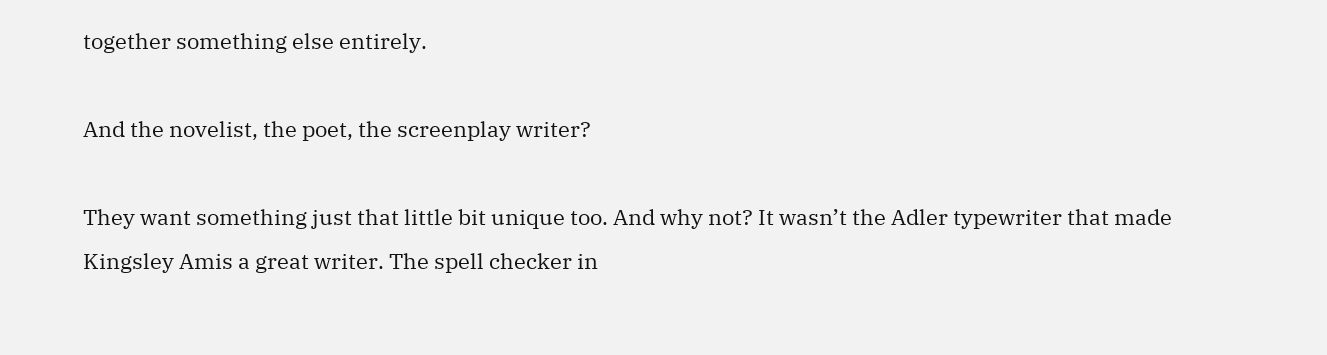together something else entirely.

And the novelist, the poet, the screenplay writer?

They want something just that little bit unique too. And why not? It wasn’t the Adler typewriter that made Kingsley Amis a great writer. The spell checker in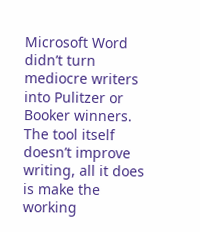Microsoft Word didn’t turn mediocre writers into Pulitzer or Booker winners. The tool itself doesn’t improve writing, all it does is make the working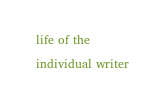life of the individual writer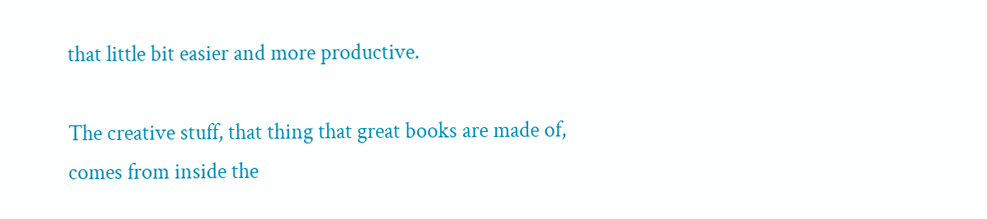that little bit easier and more productive.

The creative stuff, that thing that great books are made of, comes from inside the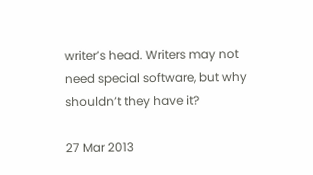writer’s head. Writers may not need special software, but why shouldn’t they have it?

27 Mar 2013